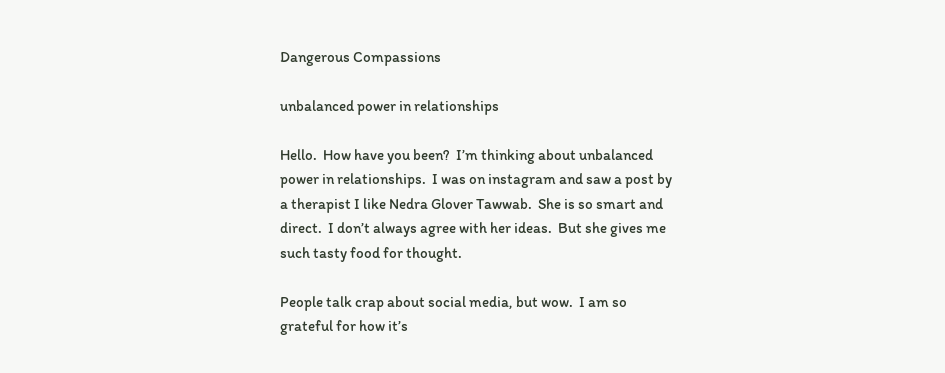Dangerous Compassions

unbalanced power in relationships

Hello.  How have you been?  I’m thinking about unbalanced power in relationships.  I was on instagram and saw a post by a therapist I like Nedra Glover Tawwab.  She is so smart and direct.  I don’t always agree with her ideas.  But she gives me such tasty food for thought.

People talk crap about social media, but wow.  I am so grateful for how it’s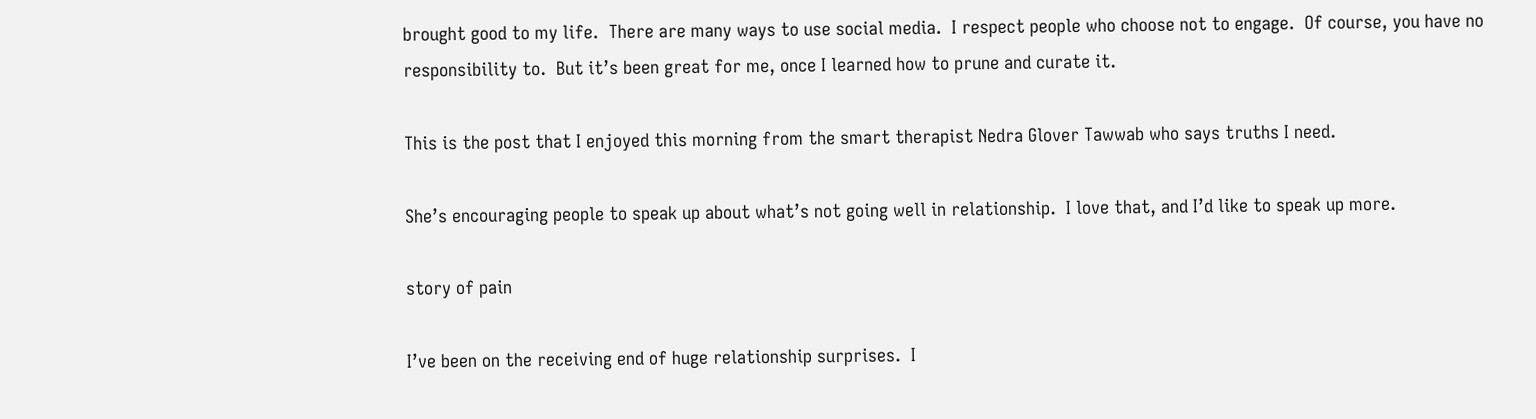brought good to my life.  There are many ways to use social media.  I respect people who choose not to engage.  Of course, you have no responsibility to.  But it’s been great for me, once I learned how to prune and curate it.

This is the post that I enjoyed this morning from the smart therapist Nedra Glover Tawwab who says truths I need.

She’s encouraging people to speak up about what’s not going well in relationship.  I love that, and I’d like to speak up more.

story of pain

I’ve been on the receiving end of huge relationship surprises.  I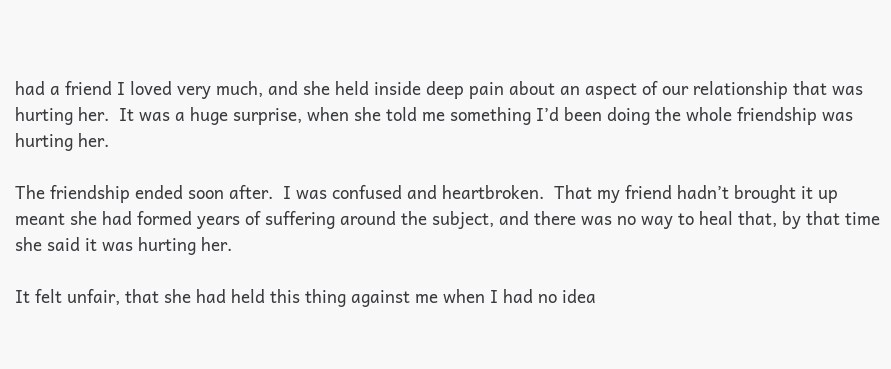had a friend I loved very much, and she held inside deep pain about an aspect of our relationship that was hurting her.  It was a huge surprise, when she told me something I’d been doing the whole friendship was hurting her.

The friendship ended soon after.  I was confused and heartbroken.  That my friend hadn’t brought it up meant she had formed years of suffering around the subject, and there was no way to heal that, by that time she said it was hurting her.

It felt unfair, that she had held this thing against me when I had no idea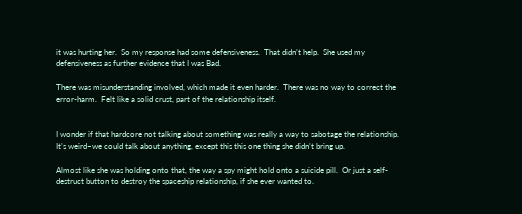it was hurting her.  So my response had some defensiveness.  That didn’t help.  She used my defensiveness as further evidence that I was Bad.

There was misunderstanding involved, which made it even harder.  There was no way to correct the error-harm.  Felt like a solid crust, part of the relationship itself.


I wonder if that hardcore not talking about something was really a way to sabotage the relationship.  It’s weird–we could talk about anything, except this this one thing she didn’t bring up.

Almost like she was holding onto that, the way a spy might hold onto a suicide pill.  Or just a self-destruct button to destroy the spaceship relationship, if she ever wanted to.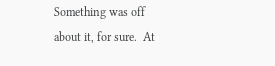Something was off about it, for sure.  At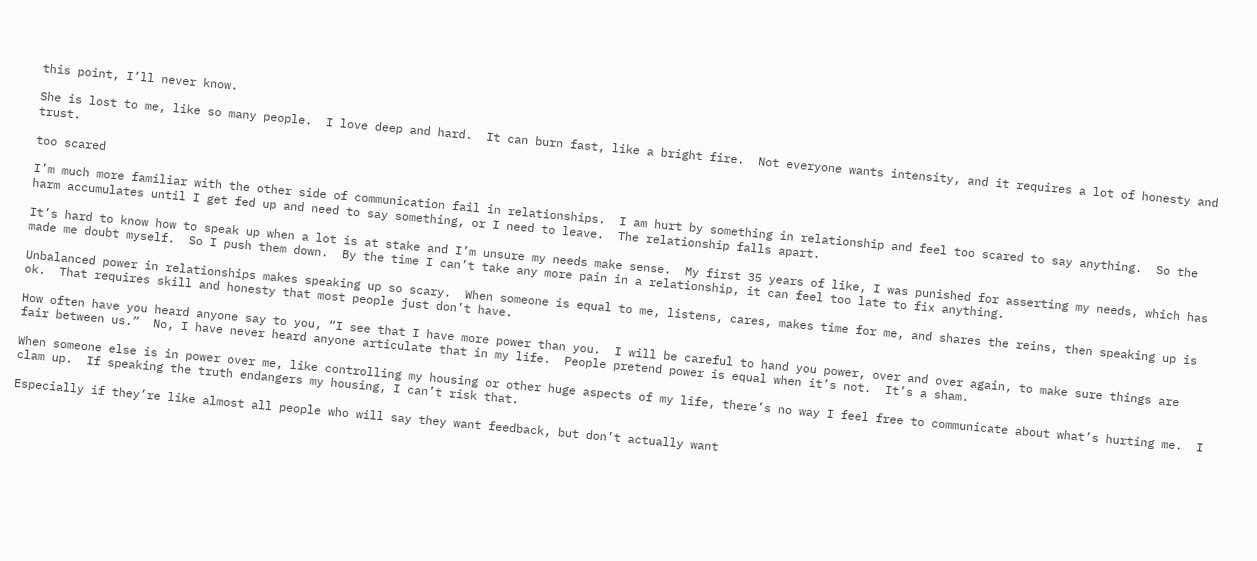this point, I’ll never know.

She is lost to me, like so many people.  I love deep and hard.  It can burn fast, like a bright fire.  Not everyone wants intensity, and it requires a lot of honesty and trust.

too scared

I’m much more familiar with the other side of communication fail in relationships.  I am hurt by something in relationship and feel too scared to say anything.  So the harm accumulates until I get fed up and need to say something, or I need to leave.  The relationship falls apart.

It’s hard to know how to speak up when a lot is at stake and I’m unsure my needs make sense.  My first 35 years of like, I was punished for asserting my needs, which has made me doubt myself.  So I push them down.  By the time I can’t take any more pain in a relationship, it can feel too late to fix anything.

Unbalanced power in relationships makes speaking up so scary.  When someone is equal to me, listens, cares, makes time for me, and shares the reins, then speaking up is ok.  That requires skill and honesty that most people just don’t have.

How often have you heard anyone say to you, “I see that I have more power than you.  I will be careful to hand you power, over and over again, to make sure things are fair between us.”  No, I have never heard anyone articulate that in my life.  People pretend power is equal when it’s not.  It’s a sham.

When someone else is in power over me, like controlling my housing or other huge aspects of my life, there’s no way I feel free to communicate about what’s hurting me.  I clam up.  If speaking the truth endangers my housing, I can’t risk that.

Especially if they’re like almost all people who will say they want feedback, but don’t actually want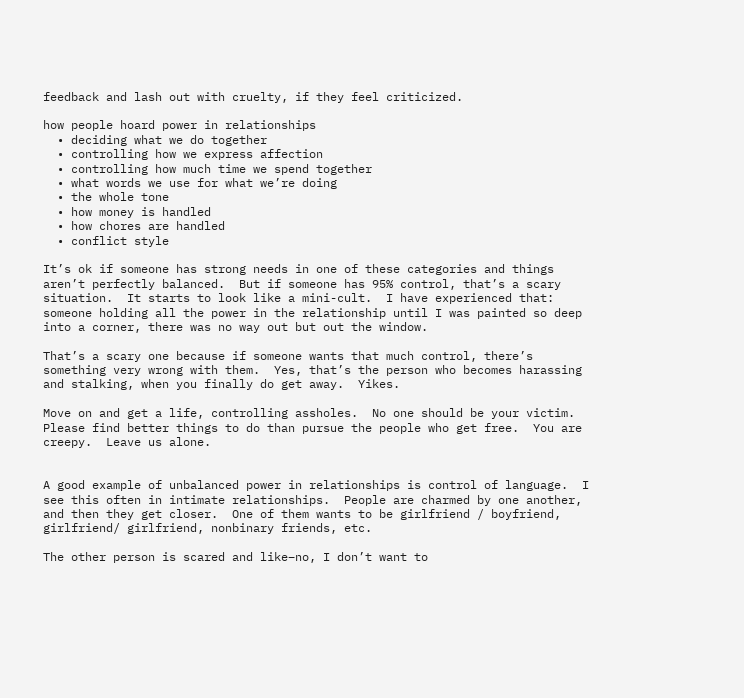feedback and lash out with cruelty, if they feel criticized.

how people hoard power in relationships
  • deciding what we do together
  • controlling how we express affection
  • controlling how much time we spend together
  • what words we use for what we’re doing
  • the whole tone
  • how money is handled
  • how chores are handled
  • conflict style

It’s ok if someone has strong needs in one of these categories and things aren’t perfectly balanced.  But if someone has 95% control, that’s a scary situation.  It starts to look like a mini-cult.  I have experienced that: someone holding all the power in the relationship until I was painted so deep into a corner, there was no way out but out the window.

That’s a scary one because if someone wants that much control, there’s something very wrong with them.  Yes, that’s the person who becomes harassing and stalking, when you finally do get away.  Yikes.

Move on and get a life, controlling assholes.  No one should be your victim.  Please find better things to do than pursue the people who get free.  You are creepy.  Leave us alone.


A good example of unbalanced power in relationships is control of language.  I see this often in intimate relationships.  People are charmed by one another, and then they get closer.  One of them wants to be girlfriend / boyfriend, girlfriend/ girlfriend, nonbinary friends, etc.

The other person is scared and like–no, I don’t want to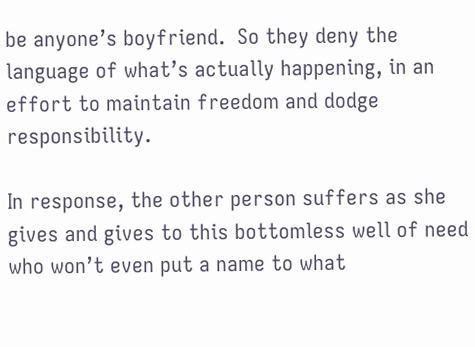be anyone’s boyfriend.  So they deny the language of what’s actually happening, in an effort to maintain freedom and dodge responsibility.

In response, the other person suffers as she gives and gives to this bottomless well of need who won’t even put a name to what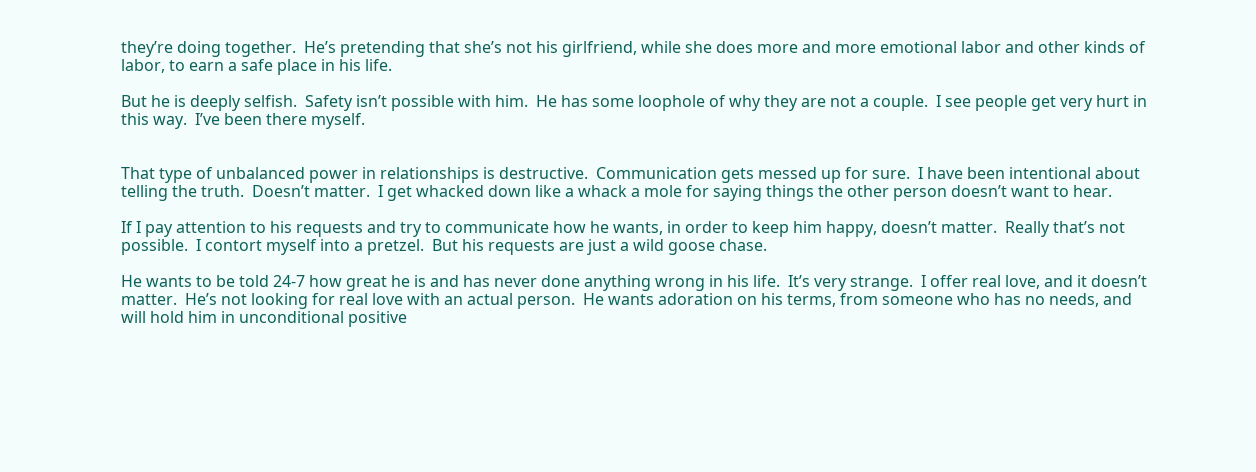they’re doing together.  He’s pretending that she’s not his girlfriend, while she does more and more emotional labor and other kinds of labor, to earn a safe place in his life.

But he is deeply selfish.  Safety isn’t possible with him.  He has some loophole of why they are not a couple.  I see people get very hurt in this way.  I’ve been there myself.


That type of unbalanced power in relationships is destructive.  Communication gets messed up for sure.  I have been intentional about telling the truth.  Doesn’t matter.  I get whacked down like a whack a mole for saying things the other person doesn’t want to hear.

If I pay attention to his requests and try to communicate how he wants, in order to keep him happy, doesn’t matter.  Really that’s not possible.  I contort myself into a pretzel.  But his requests are just a wild goose chase.

He wants to be told 24-7 how great he is and has never done anything wrong in his life.  It’s very strange.  I offer real love, and it doesn’t matter.  He’s not looking for real love with an actual person.  He wants adoration on his terms, from someone who has no needs, and will hold him in unconditional positive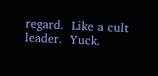regard.  Like a cult leader.  Yuck.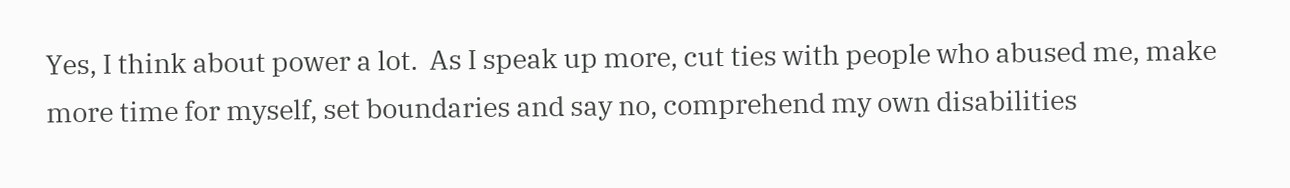Yes, I think about power a lot.  As I speak up more, cut ties with people who abused me, make more time for myself, set boundaries and say no, comprehend my own disabilities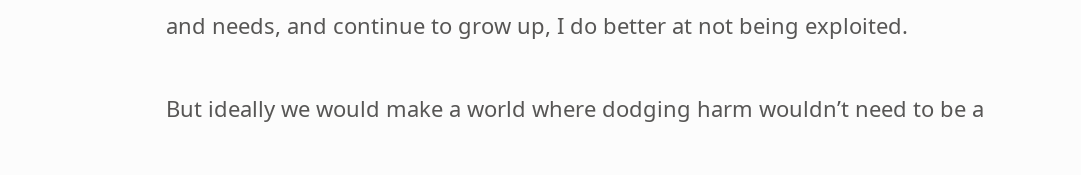and needs, and continue to grow up, I do better at not being exploited.

But ideally we would make a world where dodging harm wouldn’t need to be a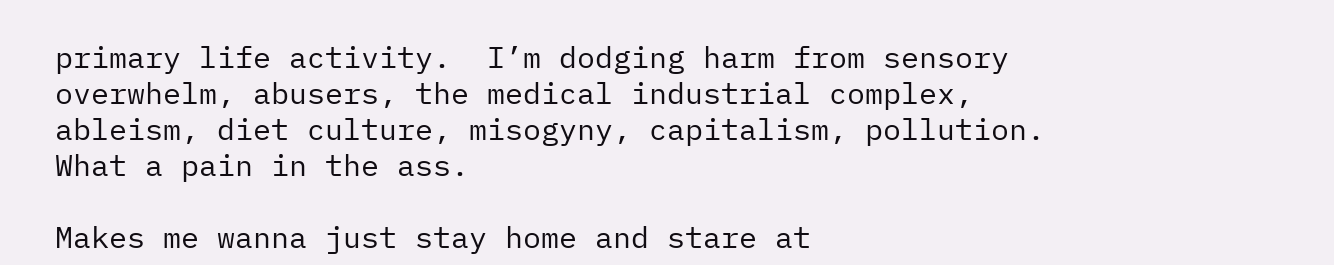primary life activity.  I’m dodging harm from sensory overwhelm, abusers, the medical industrial complex, ableism, diet culture, misogyny, capitalism, pollution.  What a pain in the ass.

Makes me wanna just stay home and stare at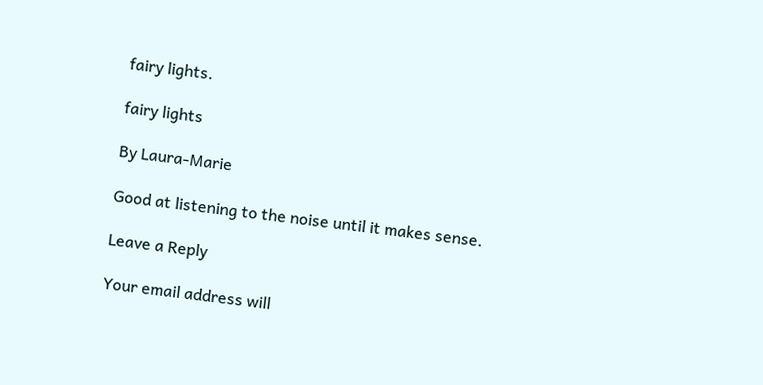fairy lights.

fairy lights

By Laura-Marie

Good at listening to the noise until it makes sense.

Leave a Reply

Your email address will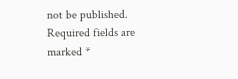not be published. Required fields are marked *